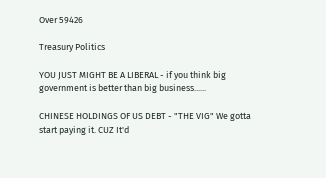Over 59426

Treasury Politics

YOU JUST MIGHT BE A LIBERAL - if you think big government is better than big business......

CHINESE HOLDINGS OF US DEBT - "THE VIG" We gotta start paying it. CUZ It'd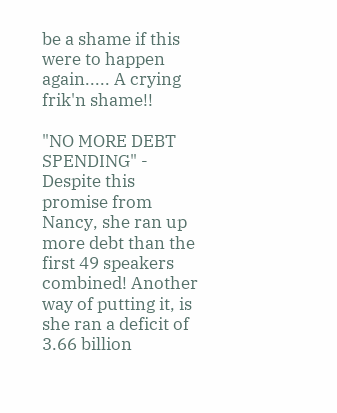be a shame if this were to happen again..... A crying frik'n shame!!

"NO MORE DEBT SPENDING" - Despite this promise from Nancy, she ran up more debt than the first 49 speakers combined! Another way of putting it, is she ran a deficit of 3.66 billion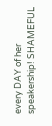every DAY of her speakership! SHAMEFUL